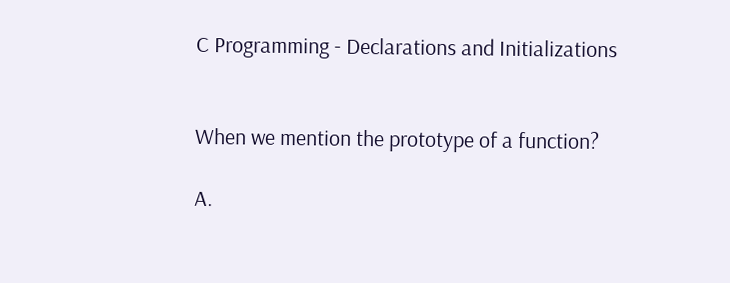C Programming - Declarations and Initializations


When we mention the prototype of a function?

A.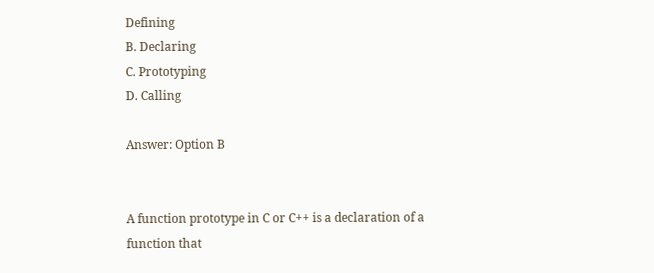Defining
B. Declaring
C. Prototyping
D. Calling

Answer: Option B


A function prototype in C or C++ is a declaration of a function that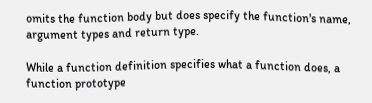omits the function body but does specify the function's name, argument types and return type.

While a function definition specifies what a function does, a function prototype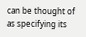can be thought of as specifying its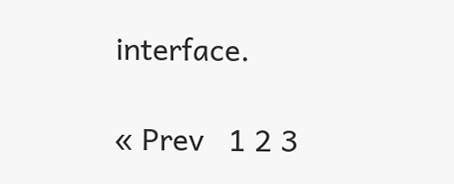interface.

« Prev   1 2 3